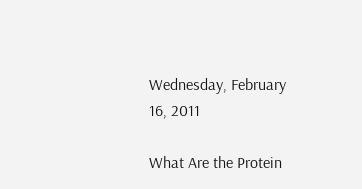Wednesday, February 16, 2011

What Are the Protein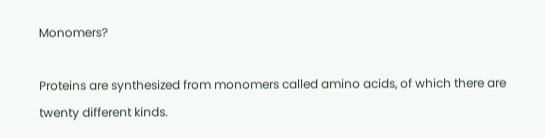Monomers?

Proteins are synthesized from monomers called amino acids, of which there are twenty different kinds.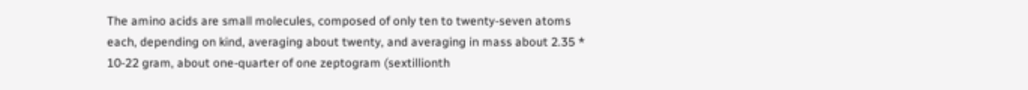The amino acids are small molecules, composed of only ten to twenty-seven atoms each, depending on kind, averaging about twenty, and averaging in mass about 2.35 * 10-22 gram, about one-quarter of one zeptogram (sextillionth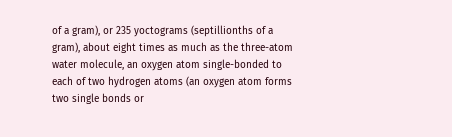of a gram), or 235 yoctograms (septillionths of a gram), about eight times as much as the three-atom water molecule, an oxygen atom single-bonded to each of two hydrogen atoms (an oxygen atom forms two single bonds or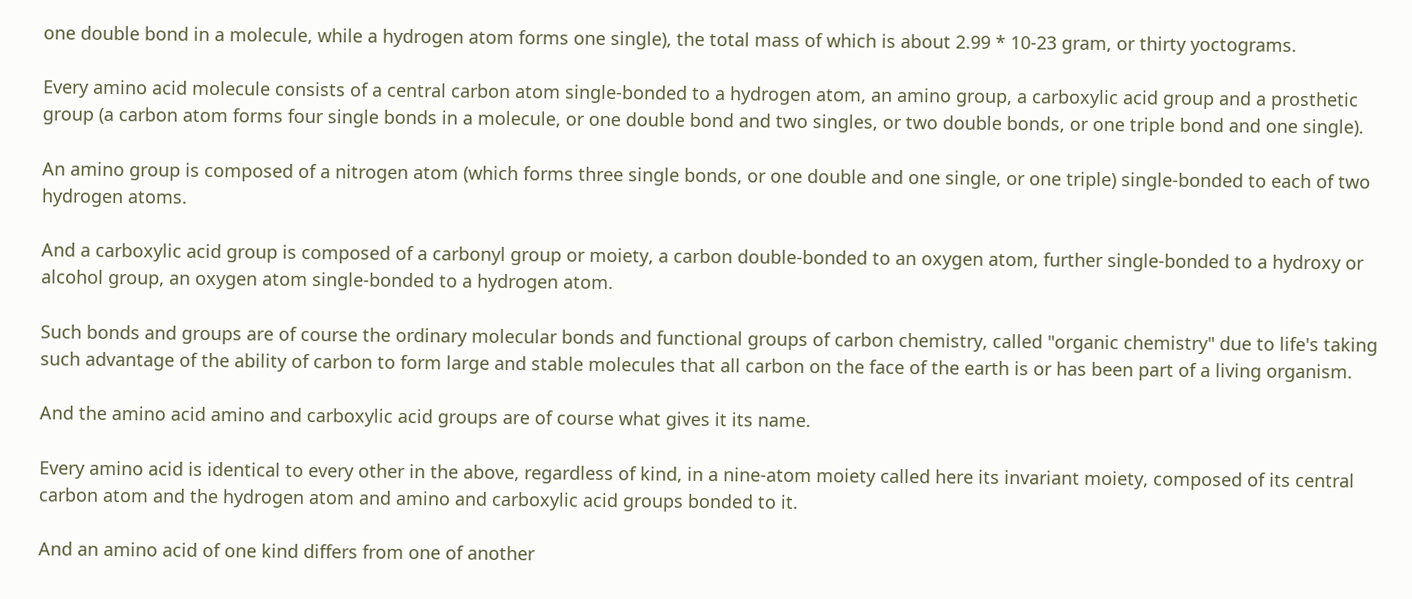one double bond in a molecule, while a hydrogen atom forms one single), the total mass of which is about 2.99 * 10-23 gram, or thirty yoctograms.

Every amino acid molecule consists of a central carbon atom single-bonded to a hydrogen atom, an amino group, a carboxylic acid group and a prosthetic group (a carbon atom forms four single bonds in a molecule, or one double bond and two singles, or two double bonds, or one triple bond and one single).

An amino group is composed of a nitrogen atom (which forms three single bonds, or one double and one single, or one triple) single-bonded to each of two hydrogen atoms.

And a carboxylic acid group is composed of a carbonyl group or moiety, a carbon double-bonded to an oxygen atom, further single-bonded to a hydroxy or alcohol group, an oxygen atom single-bonded to a hydrogen atom.

Such bonds and groups are of course the ordinary molecular bonds and functional groups of carbon chemistry, called "organic chemistry" due to life's taking such advantage of the ability of carbon to form large and stable molecules that all carbon on the face of the earth is or has been part of a living organism.

And the amino acid amino and carboxylic acid groups are of course what gives it its name.

Every amino acid is identical to every other in the above, regardless of kind, in a nine-atom moiety called here its invariant moiety, composed of its central carbon atom and the hydrogen atom and amino and carboxylic acid groups bonded to it.

And an amino acid of one kind differs from one of another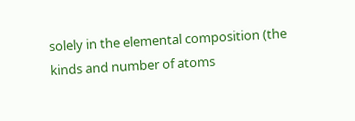solely in the elemental composition (the kinds and number of atoms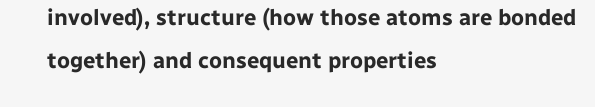involved), structure (how those atoms are bonded together) and consequent properties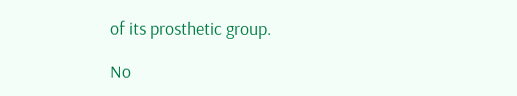of its prosthetic group.

No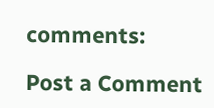comments:

Post a Comment